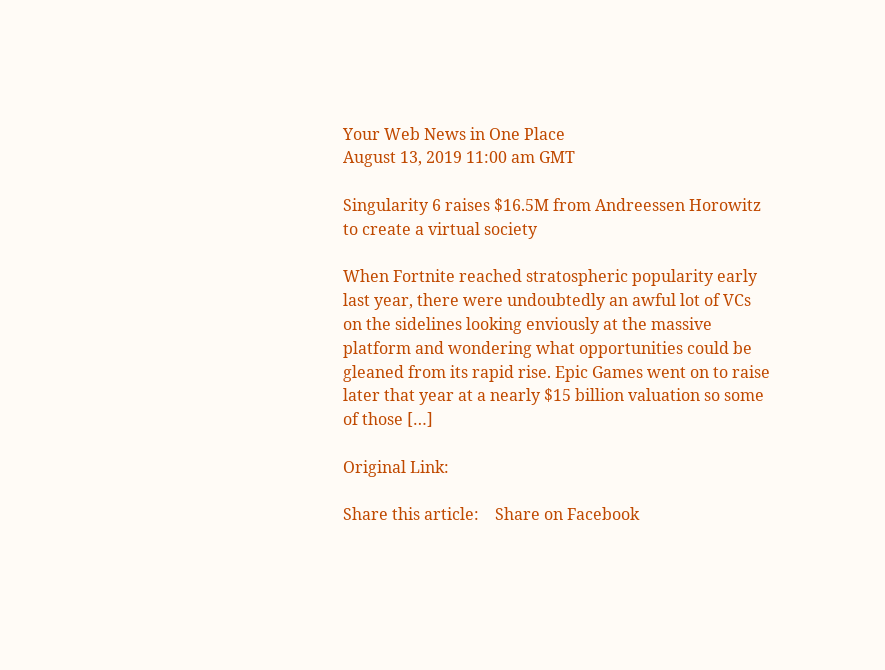Your Web News in One Place
August 13, 2019 11:00 am GMT

Singularity 6 raises $16.5M from Andreessen Horowitz to create a virtual society

When Fortnite reached stratospheric popularity early last year, there were undoubtedly an awful lot of VCs on the sidelines looking enviously at the massive platform and wondering what opportunities could be gleaned from its rapid rise. Epic Games went on to raise later that year at a nearly $15 billion valuation so some of those […]

Original Link:

Share this article:    Share on Facebook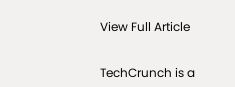View Full Article


TechCrunch is a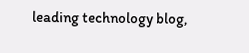leading technology blog,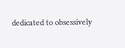dedicated to obsessively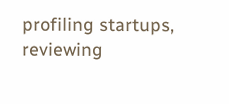profiling startups, reviewing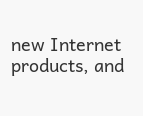new Internet products, and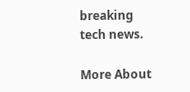breaking tech news.

More About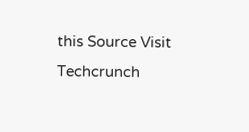this Source Visit Techcrunch